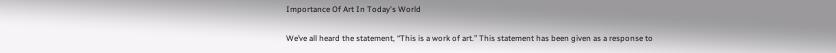Importance Of Art In Today's World

We’ve all heard the statement, “This is a work of art.” This statement has been given as a response to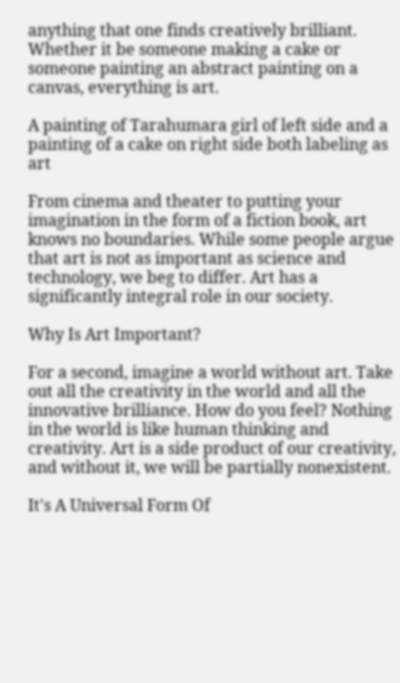anything that one finds creatively brilliant. Whether it be someone making a cake or someone painting an abstract painting on a canvas, everything is art.

A painting of Tarahumara girl of left side and a painting of a cake on right side both labeling as art

From cinema and theater to putting your imagination in the form of a fiction book, art knows no boundaries. While some people argue that art is not as important as science and technology, we beg to differ. Art has a significantly integral role in our society.

Why Is Art Important?

For a second, imagine a world without art. Take out all the creativity in the world and all the innovative brilliance. How do you feel? Nothing in the world is like human thinking and creativity. Art is a side product of our creativity, and without it, we will be partially nonexistent.

It's A Universal Form Of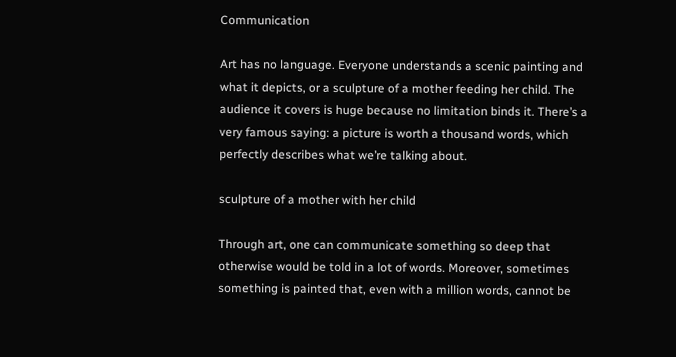Communication

Art has no language. Everyone understands a scenic painting and what it depicts, or a sculpture of a mother feeding her child. The audience it covers is huge because no limitation binds it. There’s a very famous saying: a picture is worth a thousand words, which perfectly describes what we’re talking about.

sculpture of a mother with her child

Through art, one can communicate something so deep that otherwise would be told in a lot of words. Moreover, sometimes something is painted that, even with a million words, cannot be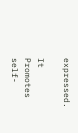expressed.

It Promotes self-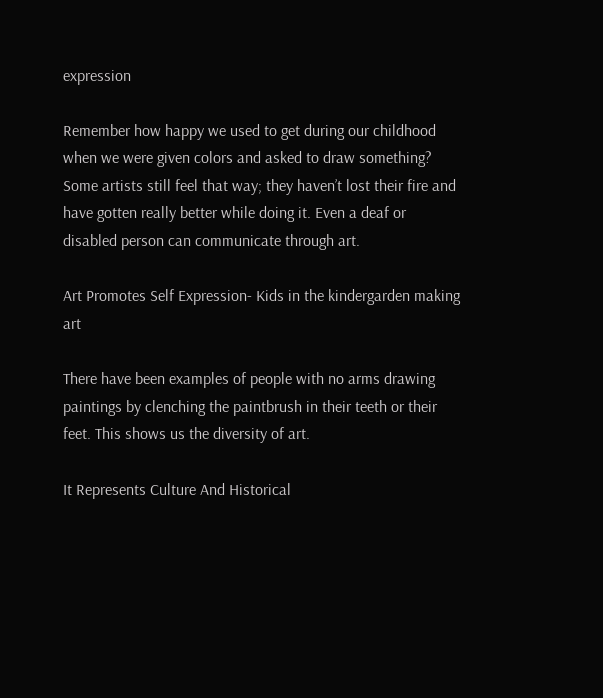expression

Remember how happy we used to get during our childhood when we were given colors and asked to draw something? Some artists still feel that way; they haven’t lost their fire and have gotten really better while doing it. Even a deaf or disabled person can communicate through art.

Art Promotes Self Expression- Kids in the kindergarden making art

There have been examples of people with no arms drawing paintings by clenching the paintbrush in their teeth or their feet. This shows us the diversity of art.

It Represents Culture And Historical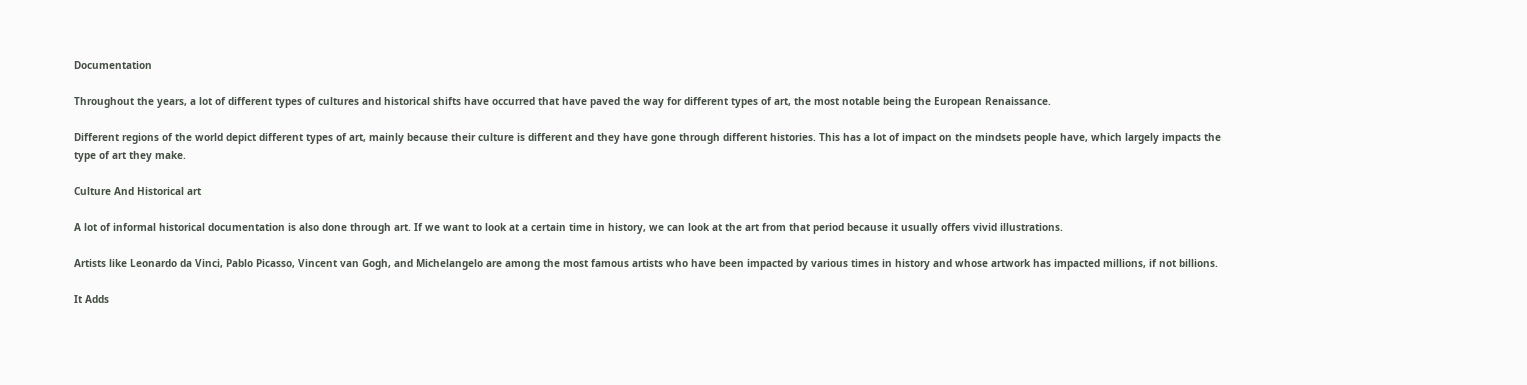Documentation

Throughout the years, a lot of different types of cultures and historical shifts have occurred that have paved the way for different types of art, the most notable being the European Renaissance.

Different regions of the world depict different types of art, mainly because their culture is different and they have gone through different histories. This has a lot of impact on the mindsets people have, which largely impacts the type of art they make.

Culture And Historical art

A lot of informal historical documentation is also done through art. If we want to look at a certain time in history, we can look at the art from that period because it usually offers vivid illustrations.

Artists like Leonardo da Vinci, Pablo Picasso, Vincent van Gogh, and Michelangelo are among the most famous artists who have been impacted by various times in history and whose artwork has impacted millions, if not billions.

It Adds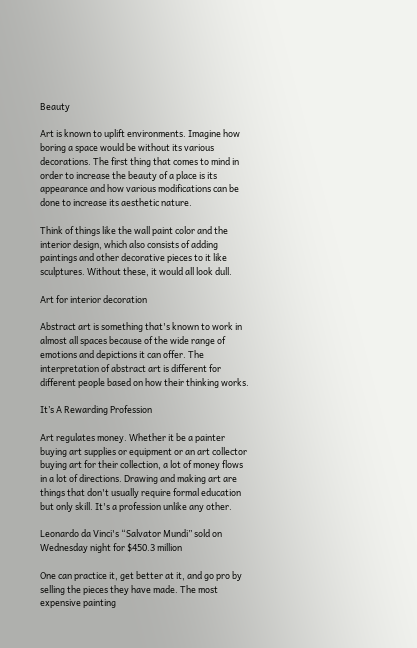Beauty

Art is known to uplift environments. Imagine how boring a space would be without its various decorations. The first thing that comes to mind in order to increase the beauty of a place is its appearance and how various modifications can be done to increase its aesthetic nature.

Think of things like the wall paint color and the interior design, which also consists of adding paintings and other decorative pieces to it like sculptures. Without these, it would all look dull.

Art for interior decoration

Abstract art is something that's known to work in almost all spaces because of the wide range of emotions and depictions it can offer. The interpretation of abstract art is different for different people based on how their thinking works.

It’s A Rewarding Profession

Art regulates money. Whether it be a painter buying art supplies or equipment or an art collector buying art for their collection, a lot of money flows in a lot of directions. Drawing and making art are things that don't usually require formal education but only skill. It's a profession unlike any other.

Leonardo da Vinci's “Salvator Mundi” sold on Wednesday night for $450.3 million

One can practice it, get better at it, and go pro by selling the pieces they have made. The most expensive painting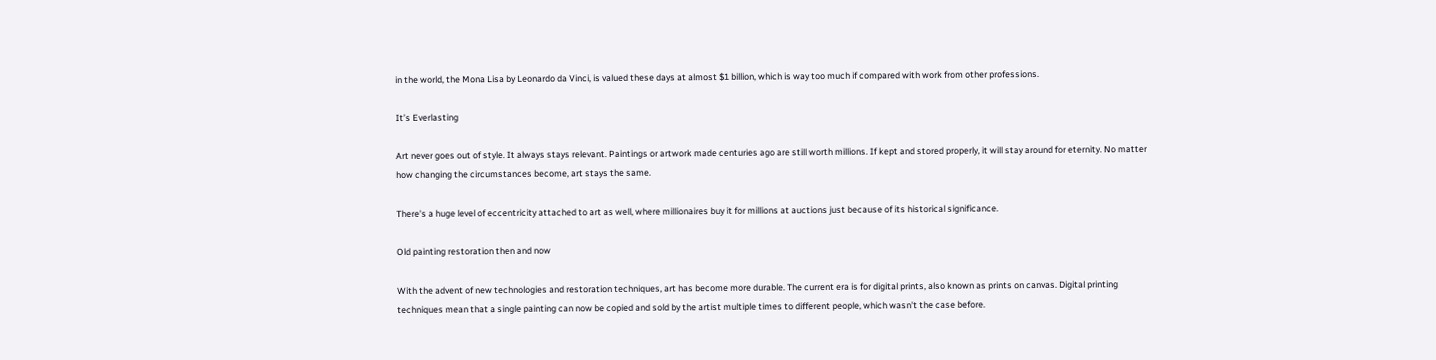in the world, the Mona Lisa by Leonardo da Vinci, is valued these days at almost $1 billion, which is way too much if compared with work from other professions.

It’s Everlasting

Art never goes out of style. It always stays relevant. Paintings or artwork made centuries ago are still worth millions. If kept and stored properly, it will stay around for eternity. No matter how changing the circumstances become, art stays the same.

There's a huge level of eccentricity attached to art as well, where millionaires buy it for millions at auctions just because of its historical significance.

Old painting restoration then and now

With the advent of new technologies and restoration techniques, art has become more durable. The current era is for digital prints, also known as prints on canvas. Digital printing techniques mean that a single painting can now be copied and sold by the artist multiple times to different people, which wasn't the case before.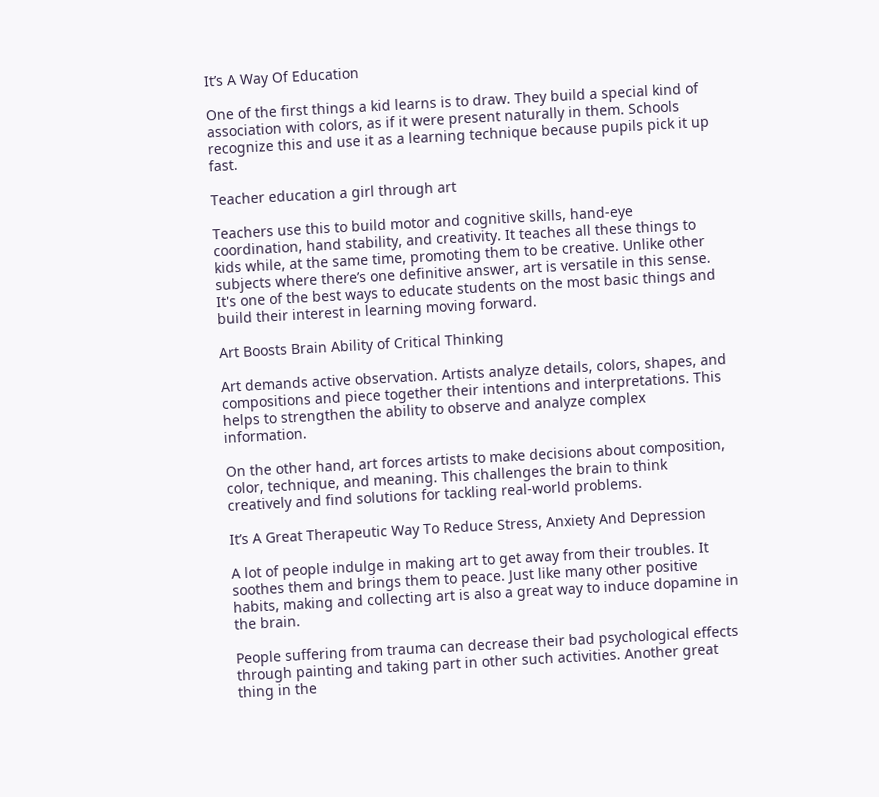It’s A Way Of Education

One of the first things a kid learns is to draw. They build a special kind of association with colors, as if it were present naturally in them. Schools recognize this and use it as a learning technique because pupils pick it up fast.

Teacher education a girl through art

Teachers use this to build motor and cognitive skills, hand-eye coordination, hand stability, and creativity. It teaches all these things to kids while, at the same time, promoting them to be creative. Unlike other subjects where there’s one definitive answer, art is versatile in this sense. It's one of the best ways to educate students on the most basic things and build their interest in learning moving forward.

Art Boosts Brain Ability of Critical Thinking

Art demands active observation. Artists analyze details, colors, shapes, and compositions and piece together their intentions and interpretations. This helps to strengthen the ability to observe and analyze complex information.

On the other hand, art forces artists to make decisions about composition, color, technique, and meaning. This challenges the brain to think creatively and find solutions for tackling real-world problems.

It’s A Great Therapeutic Way To Reduce Stress, Anxiety And Depression

A lot of people indulge in making art to get away from their troubles. It soothes them and brings them to peace. Just like many other positive habits, making and collecting art is also a great way to induce dopamine in the brain.

People suffering from trauma can decrease their bad psychological effects through painting and taking part in other such activities. Another great thing in the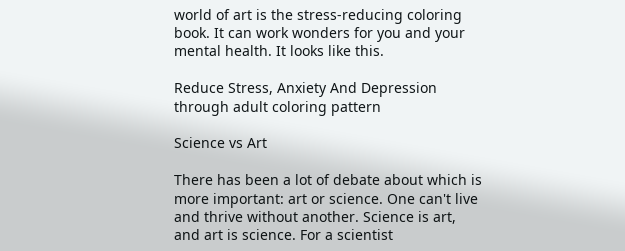world of art is the stress-reducing coloring book. It can work wonders for you and your mental health. It looks like this.

Reduce Stress, Anxiety And Depression through adult coloring pattern

Science vs Art

There has been a lot of debate about which is more important: art or science. One can't live and thrive without another. Science is art, and art is science. For a scientist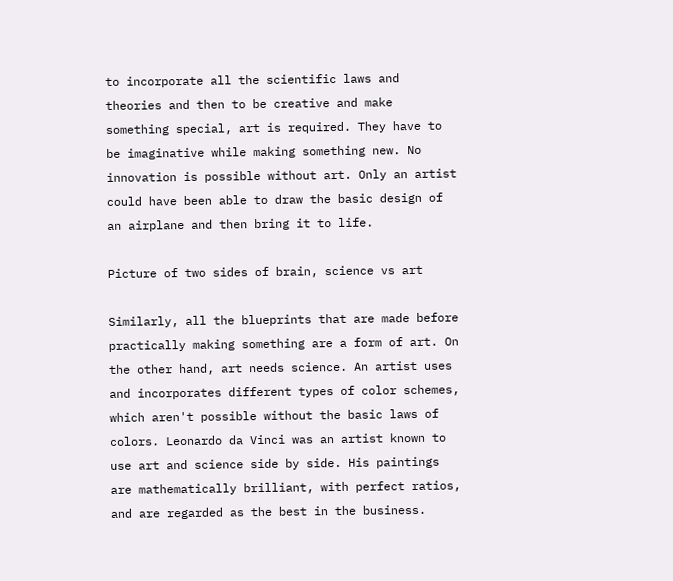to incorporate all the scientific laws and theories and then to be creative and make something special, art is required. They have to be imaginative while making something new. No innovation is possible without art. Only an artist could have been able to draw the basic design of an airplane and then bring it to life.

Picture of two sides of brain, science vs art

Similarly, all the blueprints that are made before practically making something are a form of art. On the other hand, art needs science. An artist uses and incorporates different types of color schemes, which aren't possible without the basic laws of colors. Leonardo da Vinci was an artist known to use art and science side by side. His paintings are mathematically brilliant, with perfect ratios, and are regarded as the best in the business.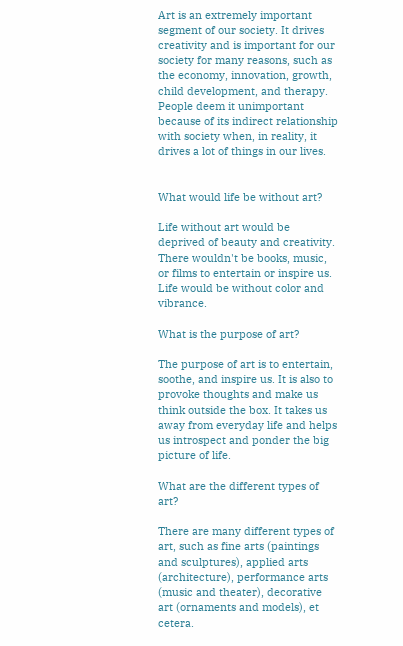Art is an extremely important segment of our society. It drives creativity and is important for our society for many reasons, such as the economy, innovation, growth, child development, and therapy. People deem it unimportant because of its indirect relationship with society when, in reality, it drives a lot of things in our lives.


What would life be without art?

Life without art would be deprived of beauty and creativity. There wouldn't be books, music, or films to entertain or inspire us. Life would be without color and vibrance.

What is the purpose of art?

The purpose of art is to entertain, soothe, and inspire us. It is also to provoke thoughts and make us think outside the box. It takes us away from everyday life and helps us introspect and ponder the big picture of life.

What are the different types of art?

There are many different types of art, such as fine arts (paintings and sculptures), applied arts (architecture), performance arts (music and theater), decorative art (ornaments and models), et cetera.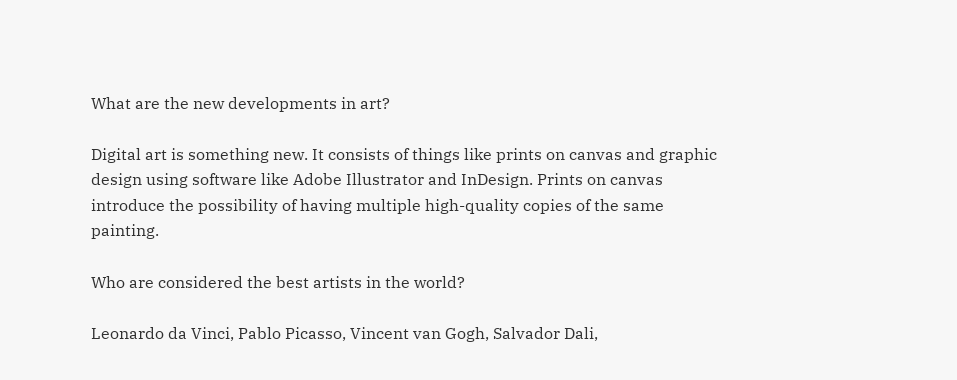What are the new developments in art?

Digital art is something new. It consists of things like prints on canvas and graphic design using software like Adobe Illustrator and InDesign. Prints on canvas introduce the possibility of having multiple high-quality copies of the same painting.

Who are considered the best artists in the world?

Leonardo da Vinci, Pablo Picasso, Vincent van Gogh, Salvador Dali,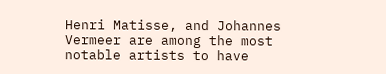Henri Matisse, and Johannes Vermeer are among the most notable artists to have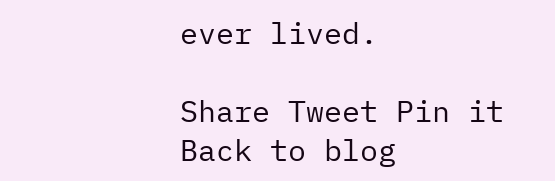ever lived.

Share Tweet Pin it
Back to blog